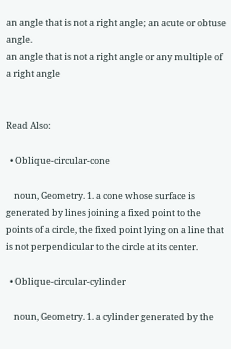an angle that is not a right angle; an acute or obtuse angle.
an angle that is not a right angle or any multiple of a right angle


Read Also:

  • Oblique-circular-cone

    noun, Geometry. 1. a cone whose surface is generated by lines joining a fixed point to the points of a circle, the fixed point lying on a line that is not perpendicular to the circle at its center.

  • Oblique-circular-cylinder

    noun, Geometry. 1. a cylinder generated by the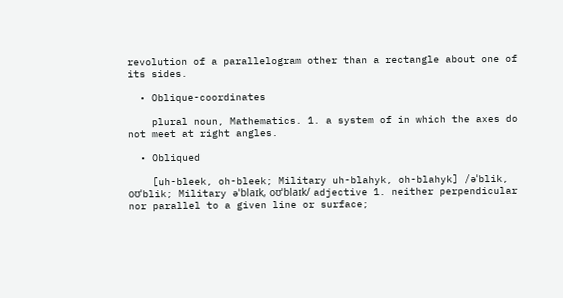revolution of a parallelogram other than a rectangle about one of its sides.

  • Oblique-coordinates

    plural noun, Mathematics. 1. a system of in which the axes do not meet at right angles.

  • Obliqued

    [uh-bleek, oh-bleek; Military uh-blahyk, oh-blahyk] /əˈblik, oʊˈblik; Military əˈblaɪk, oʊˈblaɪk/ adjective 1. neither perpendicular nor parallel to a given line or surface;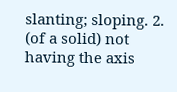slanting; sloping. 2. (of a solid) not having the axis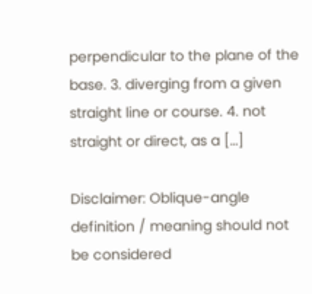perpendicular to the plane of the base. 3. diverging from a given straight line or course. 4. not straight or direct, as a […]

Disclaimer: Oblique-angle definition / meaning should not be considered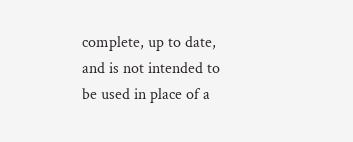complete, up to date, and is not intended to be used in place of a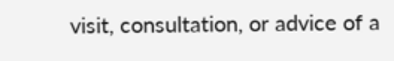visit, consultation, or advice of a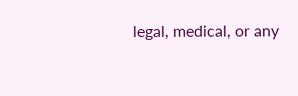legal, medical, or any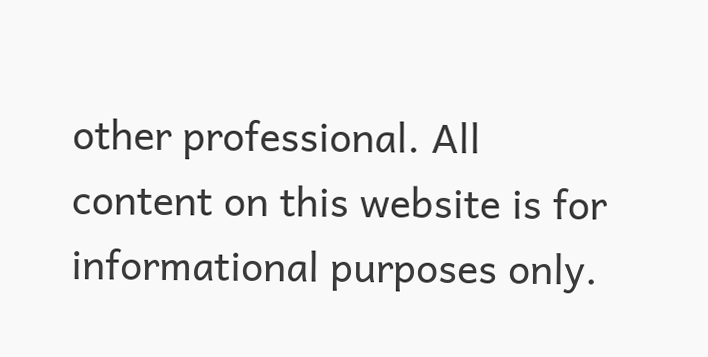other professional. All content on this website is for informational purposes only.